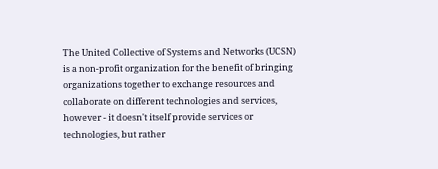The United Collective of Systems and Networks (UCSN) is a non-profit organization for the benefit of bringing organizations together to exchange resources and collaborate on different technologies and services, however - it doesn't itself provide services or technologies, but rather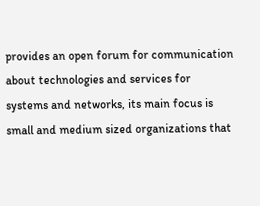provides an open forum for communication about technologies and services for systems and networks, its main focus is small and medium sized organizations that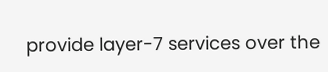provide layer-7 services over the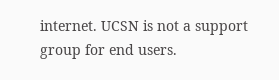internet. UCSN is not a support group for end users.